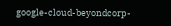google-cloud-beyondcorp-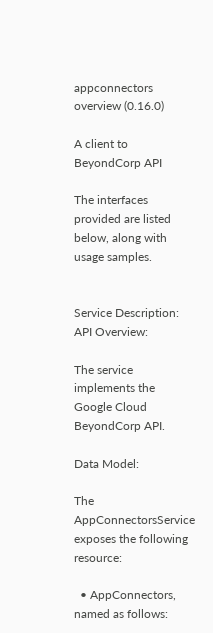appconnectors overview (0.16.0)

A client to BeyondCorp API

The interfaces provided are listed below, along with usage samples.


Service Description: API Overview:

The service implements the Google Cloud BeyondCorp API.

Data Model:

The AppConnectorsService exposes the following resource:

  • AppConnectors, named as follows: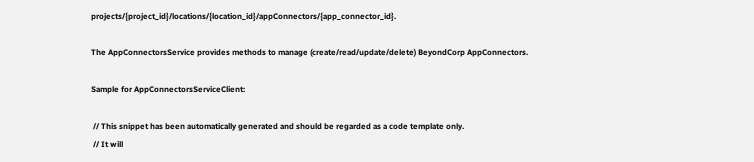projects/{project_id}/locations/{location_id}/appConnectors/{app_connector_id}.

The AppConnectorsService provides methods to manage (create/read/update/delete) BeyondCorp AppConnectors.

Sample for AppConnectorsServiceClient:

 // This snippet has been automatically generated and should be regarded as a code template only.
 // It will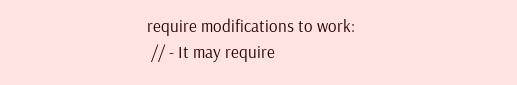require modifications to work:
 // - It may require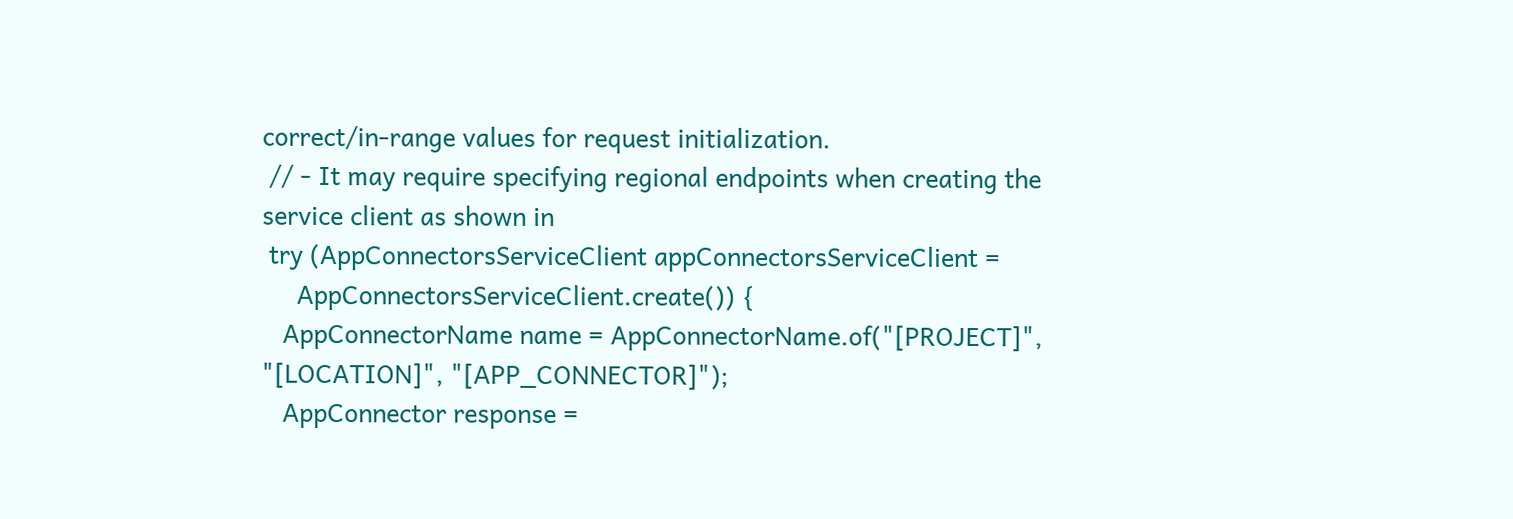correct/in-range values for request initialization.
 // - It may require specifying regional endpoints when creating the service client as shown in
 try (AppConnectorsServiceClient appConnectorsServiceClient =
     AppConnectorsServiceClient.create()) {
   AppConnectorName name = AppConnectorName.of("[PROJECT]", "[LOCATION]", "[APP_CONNECTOR]");
   AppConnector response =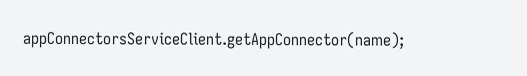appConnectorsServiceClient.getAppConnector(name);